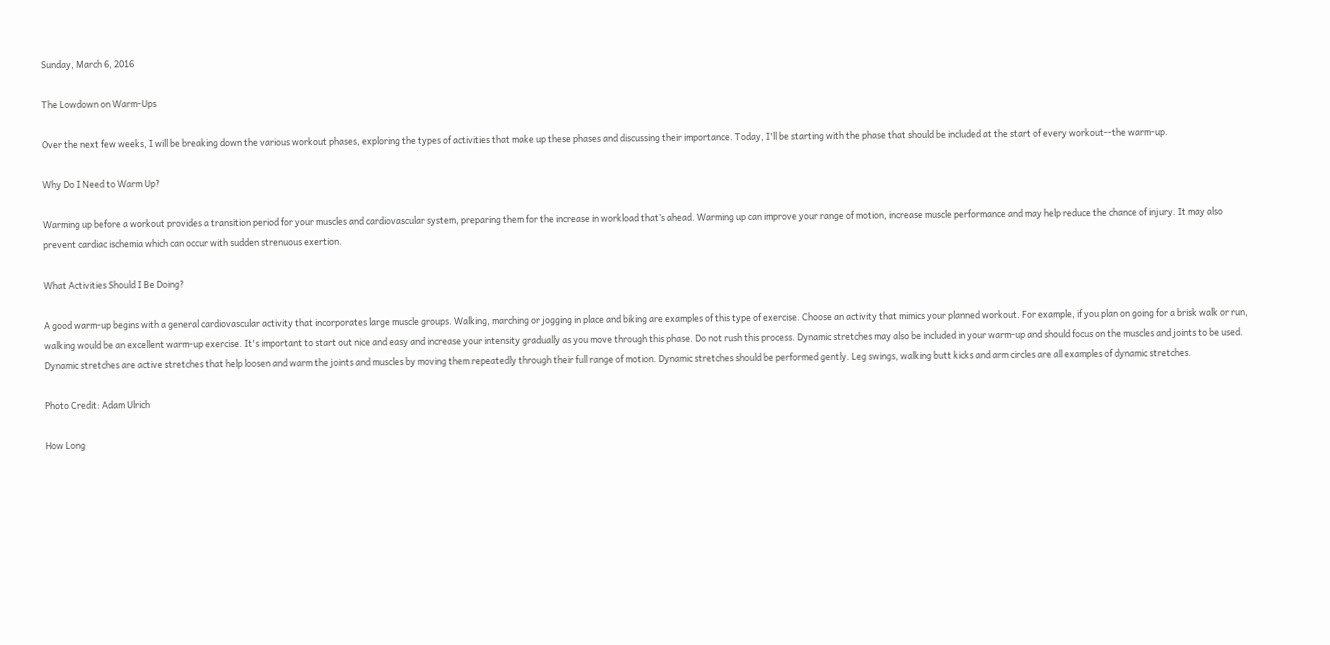Sunday, March 6, 2016

The Lowdown on Warm-Ups

Over the next few weeks, I will be breaking down the various workout phases, exploring the types of activities that make up these phases and discussing their importance. Today, I'll be starting with the phase that should be included at the start of every workout--the warm-up.

Why Do I Need to Warm Up?

Warming up before a workout provides a transition period for your muscles and cardiovascular system, preparing them for the increase in workload that’s ahead. Warming up can improve your range of motion, increase muscle performance and may help reduce the chance of injury. It may also prevent cardiac ischemia which can occur with sudden strenuous exertion.

What Activities Should I Be Doing?

A good warm-up begins with a general cardiovascular activity that incorporates large muscle groups. Walking, marching or jogging in place and biking are examples of this type of exercise. Choose an activity that mimics your planned workout. For example, if you plan on going for a brisk walk or run, walking would be an excellent warm-up exercise. It's important to start out nice and easy and increase your intensity gradually as you move through this phase. Do not rush this process. Dynamic stretches may also be included in your warm-up and should focus on the muscles and joints to be used. Dynamic stretches are active stretches that help loosen and warm the joints and muscles by moving them repeatedly through their full range of motion. Dynamic stretches should be performed gently. Leg swings, walking butt kicks and arm circles are all examples of dynamic stretches.

Photo Credit: Adam Ulrich

How Long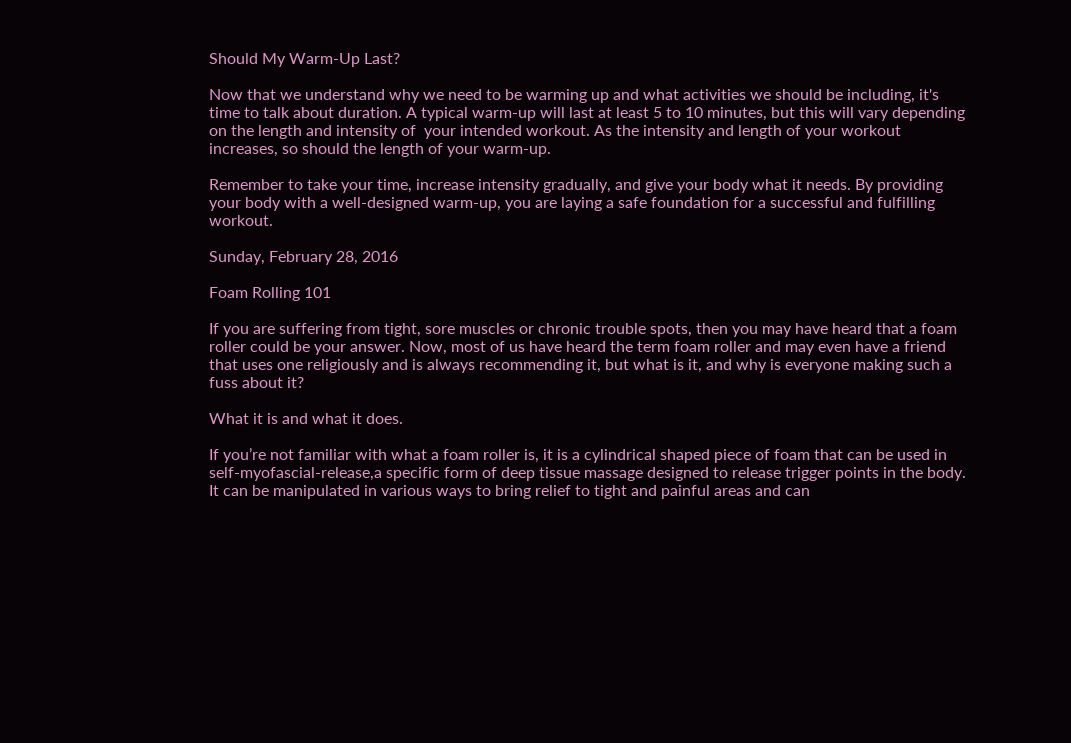Should My Warm-Up Last?

Now that we understand why we need to be warming up and what activities we should be including, it's time to talk about duration. A typical warm-up will last at least 5 to 10 minutes, but this will vary depending on the length and intensity of  your intended workout. As the intensity and length of your workout increases, so should the length of your warm-up.

Remember to take your time, increase intensity gradually, and give your body what it needs. By providing your body with a well-designed warm-up, you are laying a safe foundation for a successful and fulfilling workout.

Sunday, February 28, 2016

Foam Rolling 101

If you are suffering from tight, sore muscles or chronic trouble spots, then you may have heard that a foam roller could be your answer. Now, most of us have heard the term foam roller and may even have a friend that uses one religiously and is always recommending it, but what is it, and why is everyone making such a fuss about it?

What it is and what it does.

If you’re not familiar with what a foam roller is, it is a cylindrical shaped piece of foam that can be used in self-myofascial-release,a specific form of deep tissue massage designed to release trigger points in the body. It can be manipulated in various ways to bring relief to tight and painful areas and can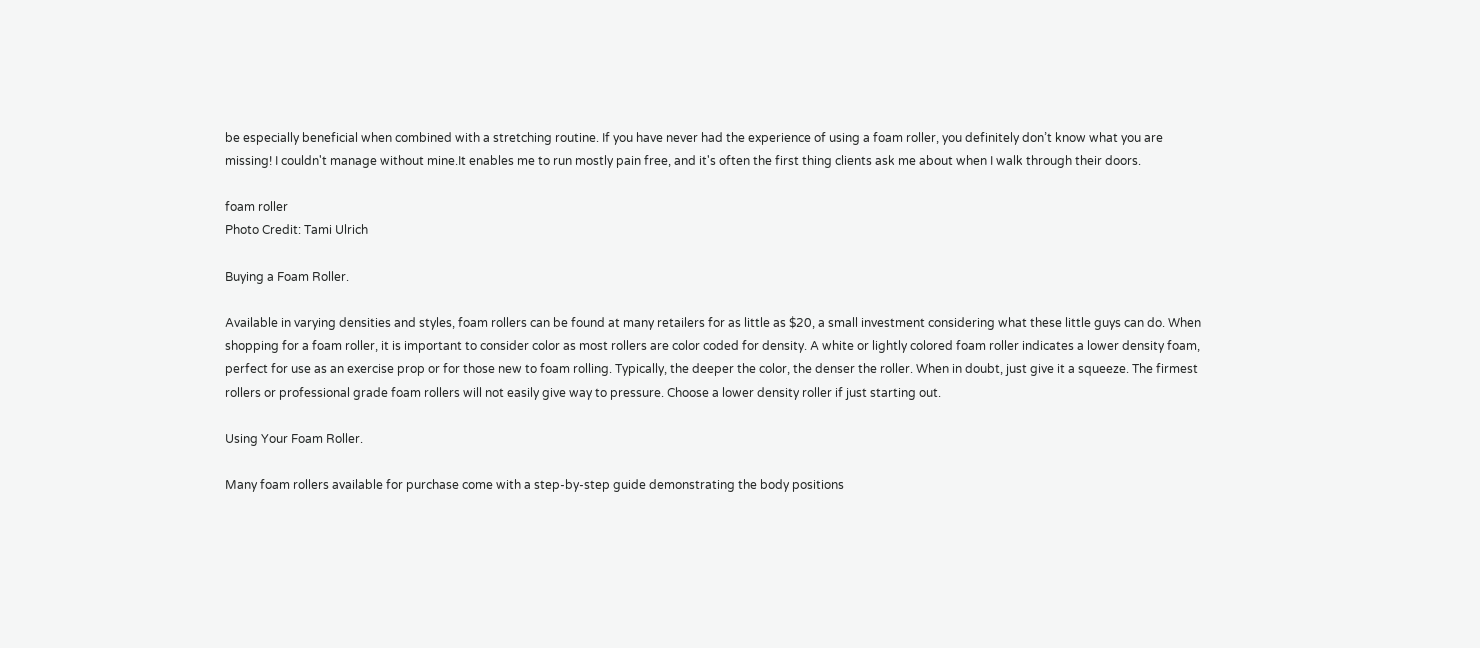be especially beneficial when combined with a stretching routine. If you have never had the experience of using a foam roller, you definitely don’t know what you are missing! I couldn't manage without mine.It enables me to run mostly pain free, and it's often the first thing clients ask me about when I walk through their doors.

foam roller
Photo Credit: Tami Ulrich

Buying a Foam Roller.

Available in varying densities and styles, foam rollers can be found at many retailers for as little as $20, a small investment considering what these little guys can do. When shopping for a foam roller, it is important to consider color as most rollers are color coded for density. A white or lightly colored foam roller indicates a lower density foam, perfect for use as an exercise prop or for those new to foam rolling. Typically, the deeper the color, the denser the roller. When in doubt, just give it a squeeze. The firmest rollers or professional grade foam rollers will not easily give way to pressure. Choose a lower density roller if just starting out.

Using Your Foam Roller.

Many foam rollers available for purchase come with a step-by-step guide demonstrating the body positions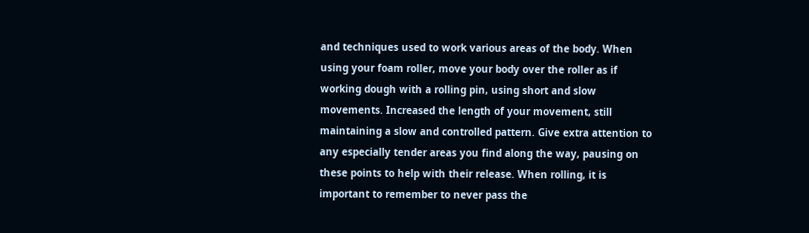and techniques used to work various areas of the body. When using your foam roller, move your body over the roller as if working dough with a rolling pin, using short and slow movements. Increased the length of your movement, still maintaining a slow and controlled pattern. Give extra attention to any especially tender areas you find along the way, pausing on these points to help with their release. When rolling, it is important to remember to never pass the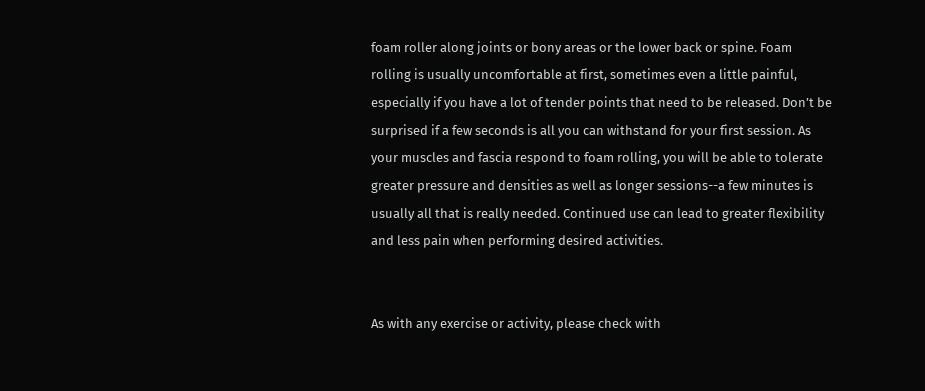foam roller along joints or bony areas or the lower back or spine. Foam rolling is usually uncomfortable at first, sometimes even a little painful, especially if you have a lot of tender points that need to be released. Don’t be surprised if a few seconds is all you can withstand for your first session. As your muscles and fascia respond to foam rolling, you will be able to tolerate greater pressure and densities as well as longer sessions--a few minutes is usually all that is really needed. Continued use can lead to greater flexibility and less pain when performing desired activities.


As with any exercise or activity, please check with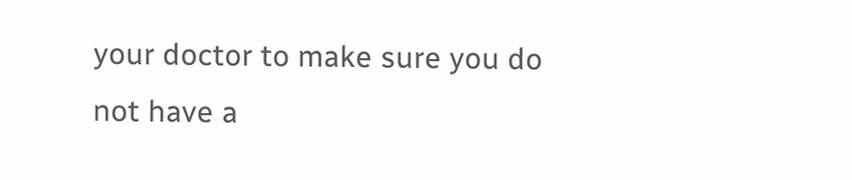your doctor to make sure you do not have a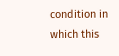condition in which this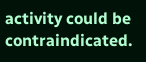activity could be contraindicated.